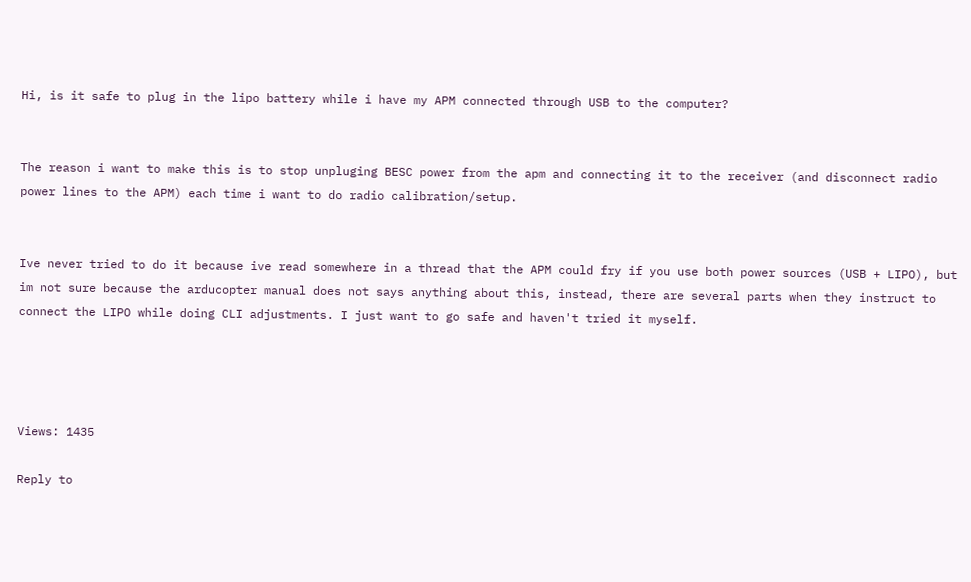Hi, is it safe to plug in the lipo battery while i have my APM connected through USB to the computer?


The reason i want to make this is to stop unpluging BESC power from the apm and connecting it to the receiver (and disconnect radio power lines to the APM) each time i want to do radio calibration/setup.


Ive never tried to do it because ive read somewhere in a thread that the APM could fry if you use both power sources (USB + LIPO), but im not sure because the arducopter manual does not says anything about this, instead, there are several parts when they instruct to connect the LIPO while doing CLI adjustments. I just want to go safe and haven't tried it myself.




Views: 1435

Reply to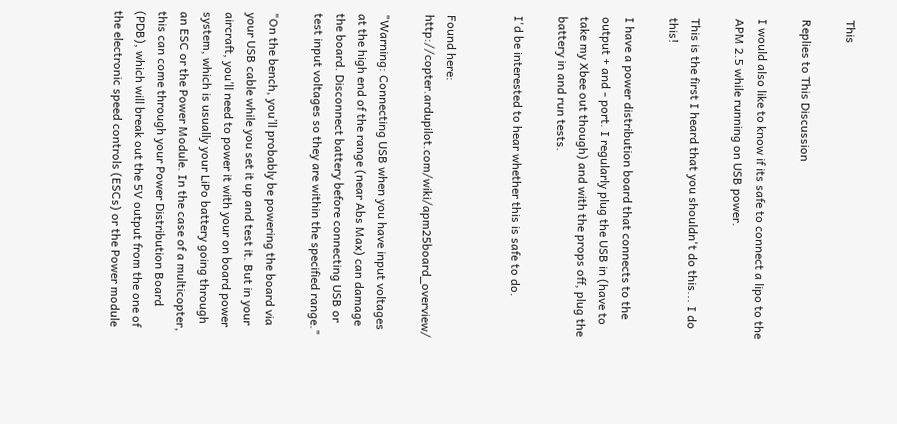This

Replies to This Discussion

I would also like to know if its safe to connect a lipo to the APM 2.5 while running on USB power.

This is the first I heard that you shouldn't do this... I do this!

I have a power distribution board that connects to the output + and - port. I regularly plug the USB in (have to take my Xbee out though) and with the props off, plug the battery in and run tests.

I'd be interested to hear whether this is safe to do.


Found here: http://copter.ardupilot.com/wiki/apm25board_overview/

"Warning: Connecting USB when you have input voltages at the high end of the range (near Abs Max) can damage the board. Disconnect battery before connecting USB or test input voltages so they are within the specified range."

"On the bench, you’ll probably be powering the board via your USB cable while you set it up and test it. But in your aircraft, you’ll need to power it with your on board power system, which is usually your LiPo battery going through an ESC or the Power Module. In the case of a multicopter, this can come through your Power Distribution Board (PDB), which will break out the 5V output from the one of the electronic speed controls (ESCs) or the Power module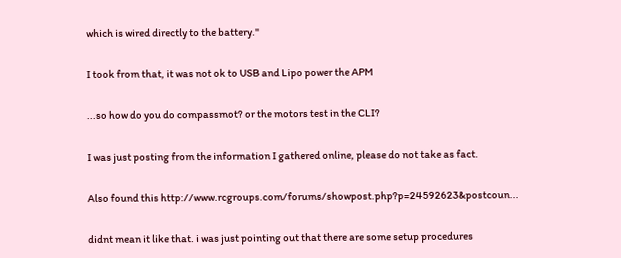which is wired directly to the battery."

I took from that, it was not ok to USB and Lipo power the APM

...so how do you do compassmot? or the motors test in the CLI?

I was just posting from the information I gathered online, please do not take as fact.

Also found this http://www.rcgroups.com/forums/showpost.php?p=24592623&postcoun...

didnt mean it like that. i was just pointing out that there are some setup procedures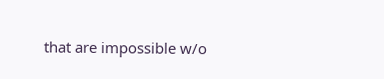that are impossible w/o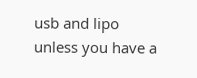usb and lipo unless you have a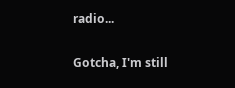radio...

Gotcha, I'm still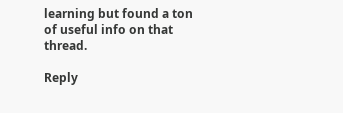learning but found a ton of useful info on that thread.

Reply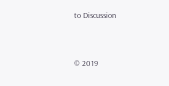to Discussion


© 2019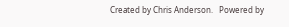Created by Chris Anderson.   Powered by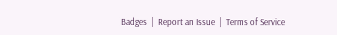Badges  |  Report an Issue  |  Terms of Service